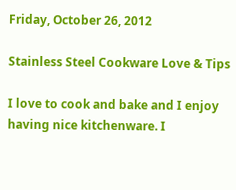Friday, October 26, 2012

Stainless Steel Cookware Love & Tips

I love to cook and bake and I enjoy having nice kitchenware. I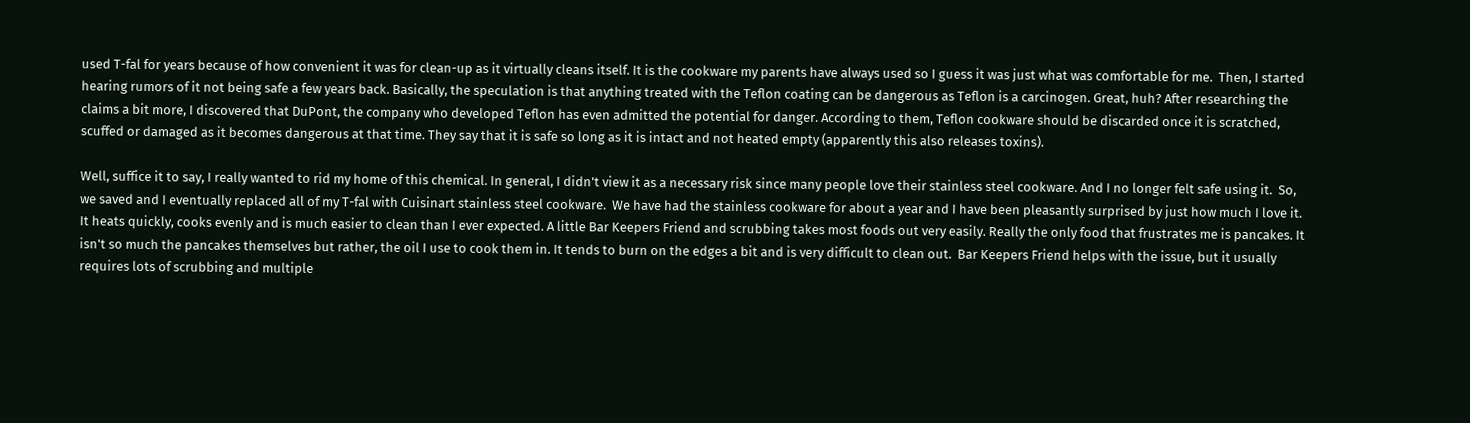used T-fal for years because of how convenient it was for clean-up as it virtually cleans itself. It is the cookware my parents have always used so I guess it was just what was comfortable for me.  Then, I started hearing rumors of it not being safe a few years back. Basically, the speculation is that anything treated with the Teflon coating can be dangerous as Teflon is a carcinogen. Great, huh? After researching the claims a bit more, I discovered that DuPont, the company who developed Teflon has even admitted the potential for danger. According to them, Teflon cookware should be discarded once it is scratched, scuffed or damaged as it becomes dangerous at that time. They say that it is safe so long as it is intact and not heated empty (apparently this also releases toxins).

Well, suffice it to say, I really wanted to rid my home of this chemical. In general, I didn't view it as a necessary risk since many people love their stainless steel cookware. And I no longer felt safe using it.  So, we saved and I eventually replaced all of my T-fal with Cuisinart stainless steel cookware.  We have had the stainless cookware for about a year and I have been pleasantly surprised by just how much I love it. It heats quickly, cooks evenly and is much easier to clean than I ever expected. A little Bar Keepers Friend and scrubbing takes most foods out very easily. Really the only food that frustrates me is pancakes. It isn't so much the pancakes themselves but rather, the oil I use to cook them in. It tends to burn on the edges a bit and is very difficult to clean out.  Bar Keepers Friend helps with the issue, but it usually requires lots of scrubbing and multiple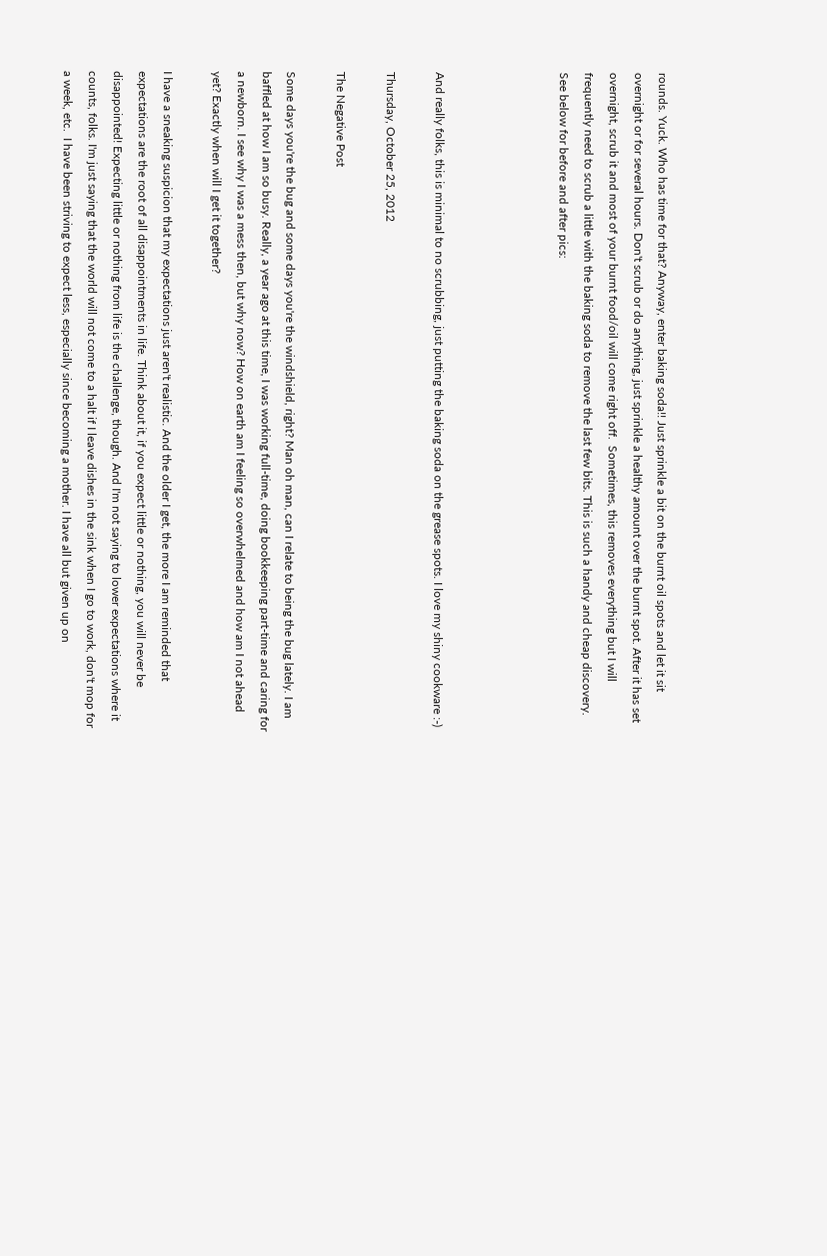rounds. Yuck. Who has time for that? Anyway, enter baking soda!! Just sprinkle a bit on the burnt oil spots and let it sit overnight or for several hours. Don't scrub or do anything, just sprinkle a healthy amount over the burnt spot. After it has set overnight, scrub it and most of your burnt food/oil will come right off.  Sometimes, this removes everything but I will frequently need to scrub a little with the baking soda to remove the last few bits. This is such a handy and cheap discovery. See below for before and after pics:




And really folks, this is minimal to no scrubbing, just putting the baking soda on the grease spots. I love my shiny cookware :-)

Thursday, October 25, 2012

The Negative Post

Some days you're the bug and some days you're the windshield, right? Man oh man, can I relate to being the bug lately. I am baffled at how I am so busy. Really, a year ago at this time, I was working full-time, doing bookkeeping part-time and caring for a newborn. I see why I was a mess then, but why now? How on earth am I feeling so overwhelmed and how am I not ahead yet? Exactly when will I get it together?

I have a sneaking suspicion that my expectations just aren't realistic. And the older I get, the more I am reminded that expectations are the root of all disappointments in life. Think about it, if you expect little or nothing, you will never be disappointed! Expecting little or nothing from life is the challenge, though. And I'm not saying to lower expectations where it counts, folks. I'm just saying that the world will not come to a halt if I leave dishes in the sink when I go to work, don't mop for a week, etc.  I have been striving to expect less, especially since becoming a mother. I have all but given up on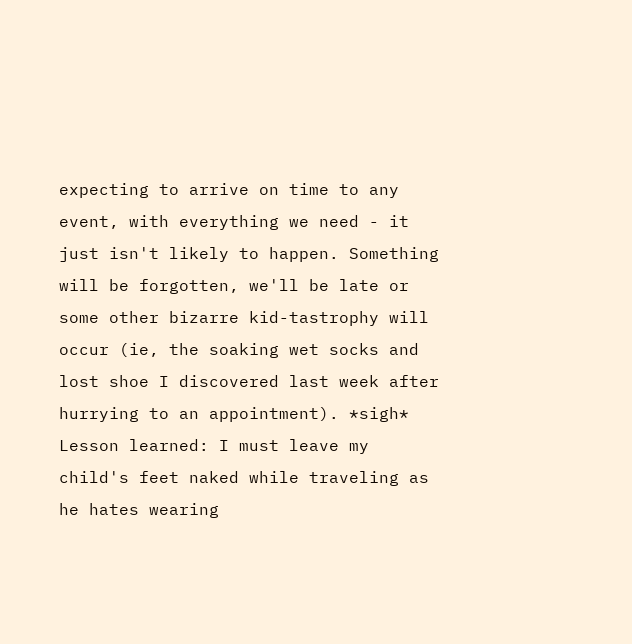expecting to arrive on time to any event, with everything we need - it just isn't likely to happen. Something will be forgotten, we'll be late or some other bizarre kid-tastrophy will occur (ie, the soaking wet socks and lost shoe I discovered last week after hurrying to an appointment). *sigh* Lesson learned: I must leave my child's feet naked while traveling as he hates wearing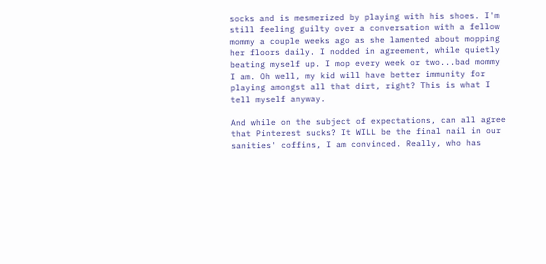socks and is mesmerized by playing with his shoes. I'm still feeling guilty over a conversation with a fellow mommy a couple weeks ago as she lamented about mopping her floors daily. I nodded in agreement, while quietly beating myself up. I mop every week or two...bad mommy I am. Oh well, my kid will have better immunity for playing amongst all that dirt, right? This is what I tell myself anyway.

And while on the subject of expectations, can all agree that Pinterest sucks? It WILL be the final nail in our sanities' coffins, I am convinced. Really, who has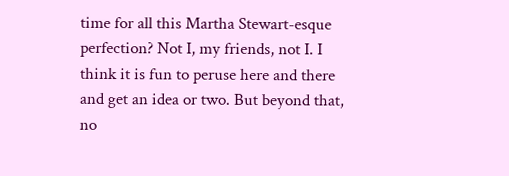time for all this Martha Stewart-esque perfection? Not I, my friends, not I. I think it is fun to peruse here and there and get an idea or two. But beyond that, no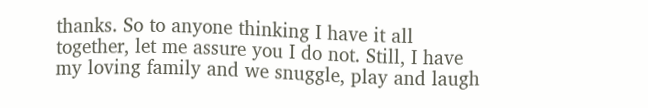thanks. So to anyone thinking I have it all together, let me assure you I do not. Still, I have my loving family and we snuggle, play and laugh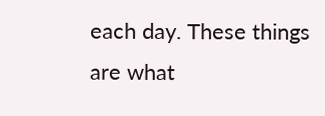each day. These things are what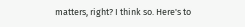matters, right? I think so. Here's to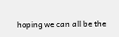hoping we can all be the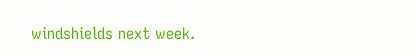windshields next week.